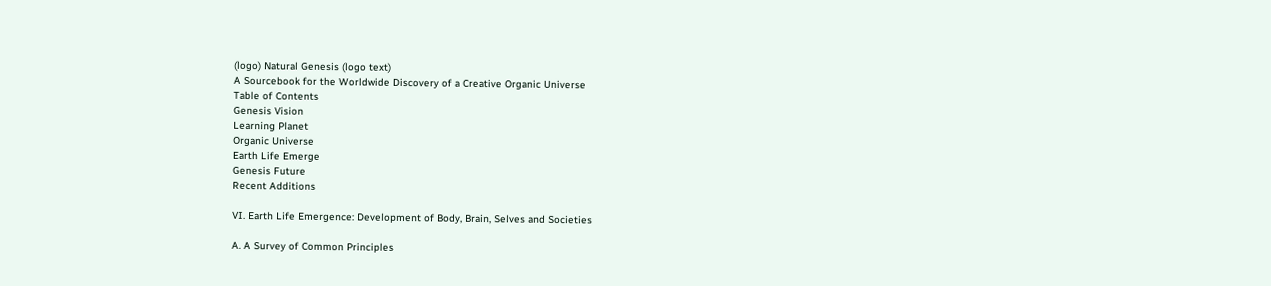(logo) Natural Genesis (logo text)
A Sourcebook for the Worldwide Discovery of a Creative Organic Universe
Table of Contents
Genesis Vision
Learning Planet
Organic Universe
Earth Life Emerge
Genesis Future
Recent Additions

VI. Earth Life Emergence: Development of Body, Brain, Selves and Societies

A. A Survey of Common Principles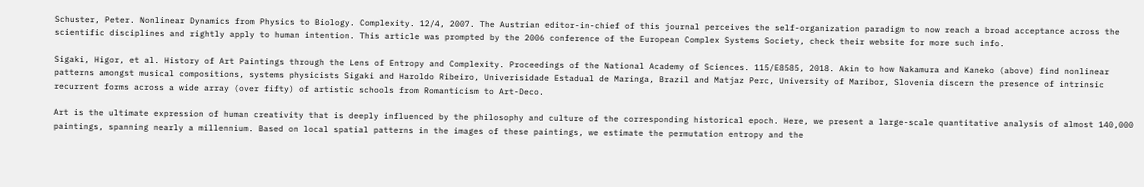Schuster, Peter. Nonlinear Dynamics from Physics to Biology. Complexity. 12/4, 2007. The Austrian editor-in-chief of this journal perceives the self-organization paradigm to now reach a broad acceptance across the scientific disciplines and rightly apply to human intention. This article was prompted by the 2006 conference of the European Complex Systems Society, check their website for more such info.

Sigaki, Higor, et al. History of Art Paintings through the Lens of Entropy and Complexity. Proceedings of the National Academy of Sciences. 115/E8585, 2018. Akin to how Nakamura and Kaneko (above) find nonlinear patterns amongst musical compositions, systems physicists Sigaki and Haroldo Ribeiro, Univerisidade Estadual de Maringa, Brazil and Matjaz Perc, University of Maribor, Slovenia discern the presence of intrinsic recurrent forms across a wide array (over fifty) of artistic schools from Romanticism to Art-Deco.

Art is the ultimate expression of human creativity that is deeply influenced by the philosophy and culture of the corresponding historical epoch. Here, we present a large-scale quantitative analysis of almost 140,000 paintings, spanning nearly a millennium. Based on local spatial patterns in the images of these paintings, we estimate the permutation entropy and the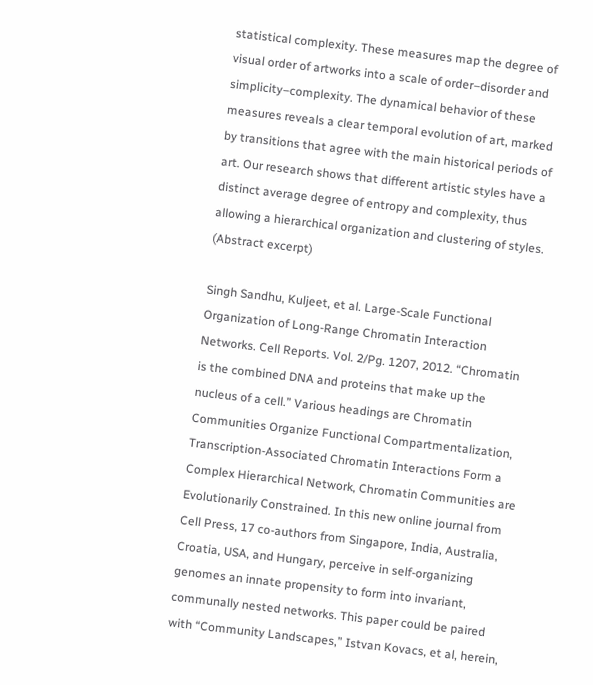statistical complexity. These measures map the degree of visual order of artworks into a scale of order–disorder and simplicity–complexity. The dynamical behavior of these measures reveals a clear temporal evolution of art, marked by transitions that agree with the main historical periods of art. Our research shows that different artistic styles have a distinct average degree of entropy and complexity, thus allowing a hierarchical organization and clustering of styles. (Abstract excerpt)

Singh Sandhu, Kuljeet, et al. Large-Scale Functional Organization of Long-Range Chromatin Interaction Networks. Cell Reports. Vol. 2/Pg. 1207, 2012. “Chromatin is the combined DNA and proteins that make up the nucleus of a cell.” Various headings are Chromatin Communities Organize Functional Compartmentalization, Transcription-Associated Chromatin Interactions Form a Complex Hierarchical Network, Chromatin Communities are Evolutionarily Constrained. In this new online journal from Cell Press, 17 co-authors from Singapore, India, Australia, Croatia, USA, and Hungary, perceive in self-organizing genomes an innate propensity to form into invariant, communally nested networks. This paper could be paired with “Community Landscapes,” Istvan Kovacs, et al, herein,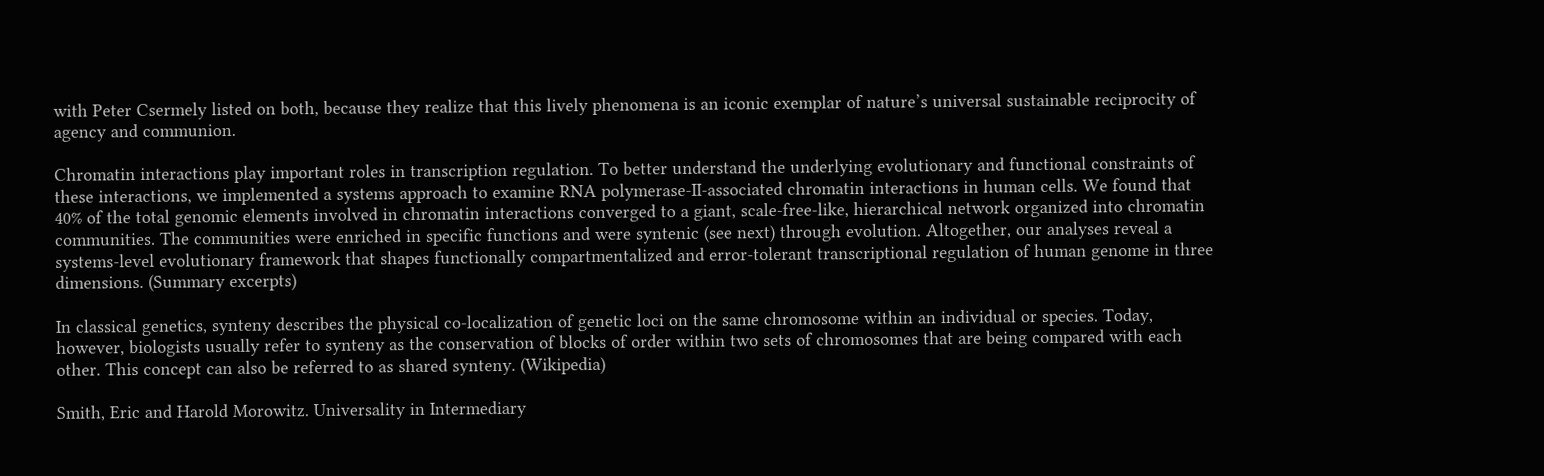with Peter Csermely listed on both, because they realize that this lively phenomena is an iconic exemplar of nature’s universal sustainable reciprocity of agency and communion.

Chromatin interactions play important roles in transcription regulation. To better understand the underlying evolutionary and functional constraints of these interactions, we implemented a systems approach to examine RNA polymerase-II-associated chromatin interactions in human cells. We found that 40% of the total genomic elements involved in chromatin interactions converged to a giant, scale-free-like, hierarchical network organized into chromatin communities. The communities were enriched in specific functions and were syntenic (see next) through evolution. Altogether, our analyses reveal a systems-level evolutionary framework that shapes functionally compartmentalized and error-tolerant transcriptional regulation of human genome in three dimensions. (Summary excerpts)

In classical genetics, synteny describes the physical co-localization of genetic loci on the same chromosome within an individual or species. Today, however, biologists usually refer to synteny as the conservation of blocks of order within two sets of chromosomes that are being compared with each other. This concept can also be referred to as shared synteny. (Wikipedia)

Smith, Eric and Harold Morowitz. Universality in Intermediary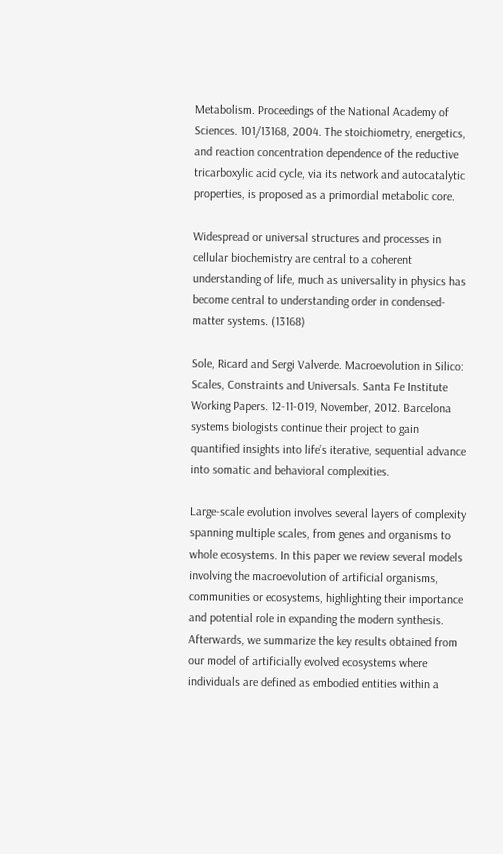Metabolism. Proceedings of the National Academy of Sciences. 101/13168, 2004. The stoichiometry, energetics, and reaction concentration dependence of the reductive tricarboxylic acid cycle, via its network and autocatalytic properties, is proposed as a primordial metabolic core.

Widespread or universal structures and processes in cellular biochemistry are central to a coherent understanding of life, much as universality in physics has become central to understanding order in condensed-matter systems. (13168)

Sole, Ricard and Sergi Valverde. Macroevolution in Silico: Scales, Constraints and Universals. Santa Fe Institute Working Papers. 12-11-019, November, 2012. Barcelona systems biologists continue their project to gain quantified insights into life’s iterative, sequential advance into somatic and behavioral complexities.

Large-scale evolution involves several layers of complexity spanning multiple scales, from genes and organisms to whole ecosystems. In this paper we review several models involving the macroevolution of artificial organisms, communities or ecosystems, highlighting their importance and potential role in expanding the modern synthesis. Afterwards, we summarize the key results obtained from our model of artificially evolved ecosystems where individuals are defined as embodied entities within a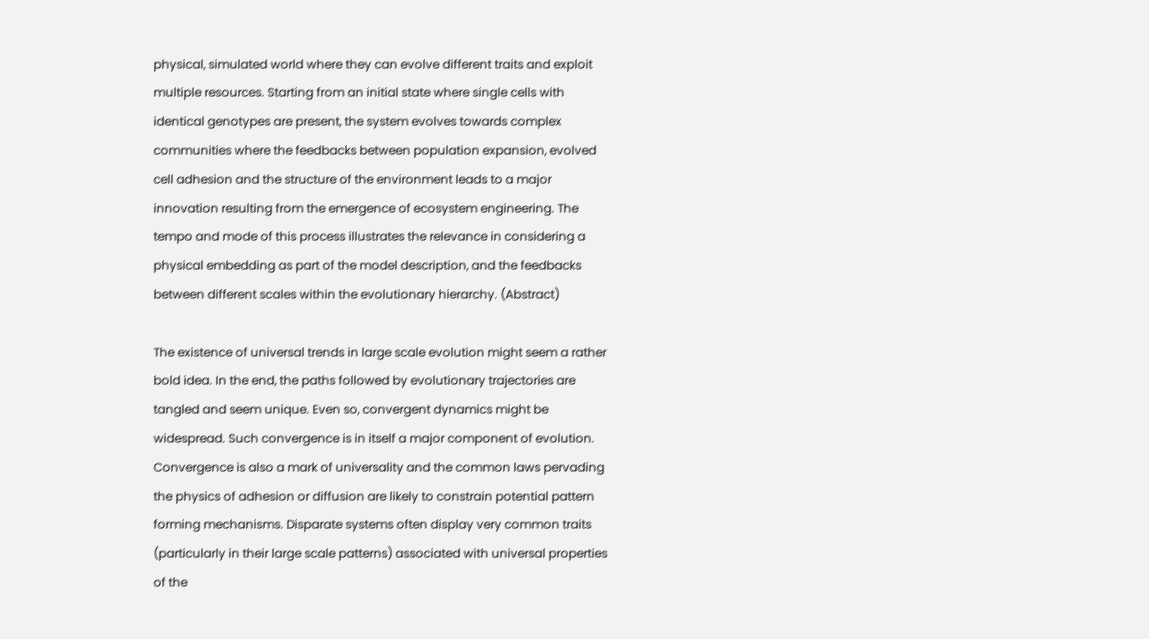physical, simulated world where they can evolve different traits and exploit multiple resources. Starting from an initial state where single cells with identical genotypes are present, the system evolves towards complex communities where the feedbacks between population expansion, evolved cell adhesion and the structure of the environment leads to a major innovation resulting from the emergence of ecosystem engineering. The tempo and mode of this process illustrates the relevance in considering a physical embedding as part of the model description, and the feedbacks between different scales within the evolutionary hierarchy. (Abstract)

The existence of universal trends in large scale evolution might seem a rather bold idea. In the end, the paths followed by evolutionary trajectories are tangled and seem unique. Even so, convergent dynamics might be widespread. Such convergence is in itself a major component of evolution. Convergence is also a mark of universality and the common laws pervading the physics of adhesion or diffusion are likely to constrain potential pattern forming mechanisms. Disparate systems often display very common traits (particularly in their large scale patterns) associated with universal properties of the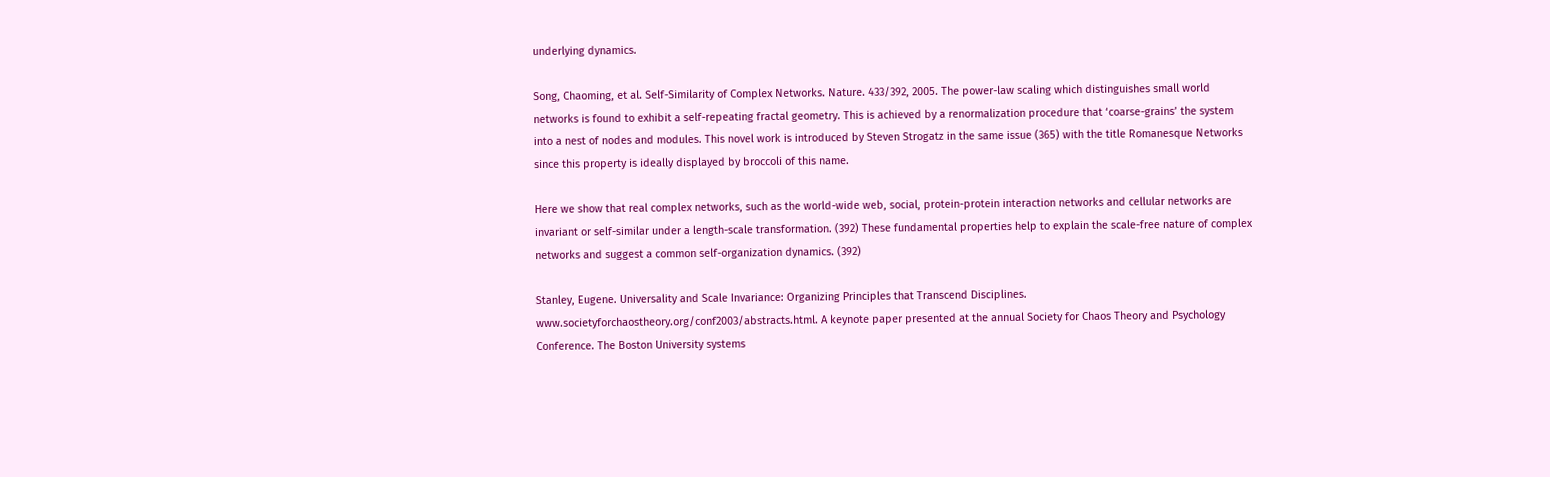underlying dynamics.

Song, Chaoming, et al. Self-Similarity of Complex Networks. Nature. 433/392, 2005. The power-law scaling which distinguishes small world networks is found to exhibit a self-repeating fractal geometry. This is achieved by a renormalization procedure that ‘coarse-grains’ the system into a nest of nodes and modules. This novel work is introduced by Steven Strogatz in the same issue (365) with the title Romanesque Networks since this property is ideally displayed by broccoli of this name.

Here we show that real complex networks, such as the world-wide web, social, protein-protein interaction networks and cellular networks are invariant or self-similar under a length-scale transformation. (392) These fundamental properties help to explain the scale-free nature of complex networks and suggest a common self-organization dynamics. (392)

Stanley, Eugene. Universality and Scale Invariance: Organizing Principles that Transcend Disciplines. www.societyforchaostheory.org/conf2003/abstracts.html. A keynote paper presented at the annual Society for Chaos Theory and Psychology Conference. The Boston University systems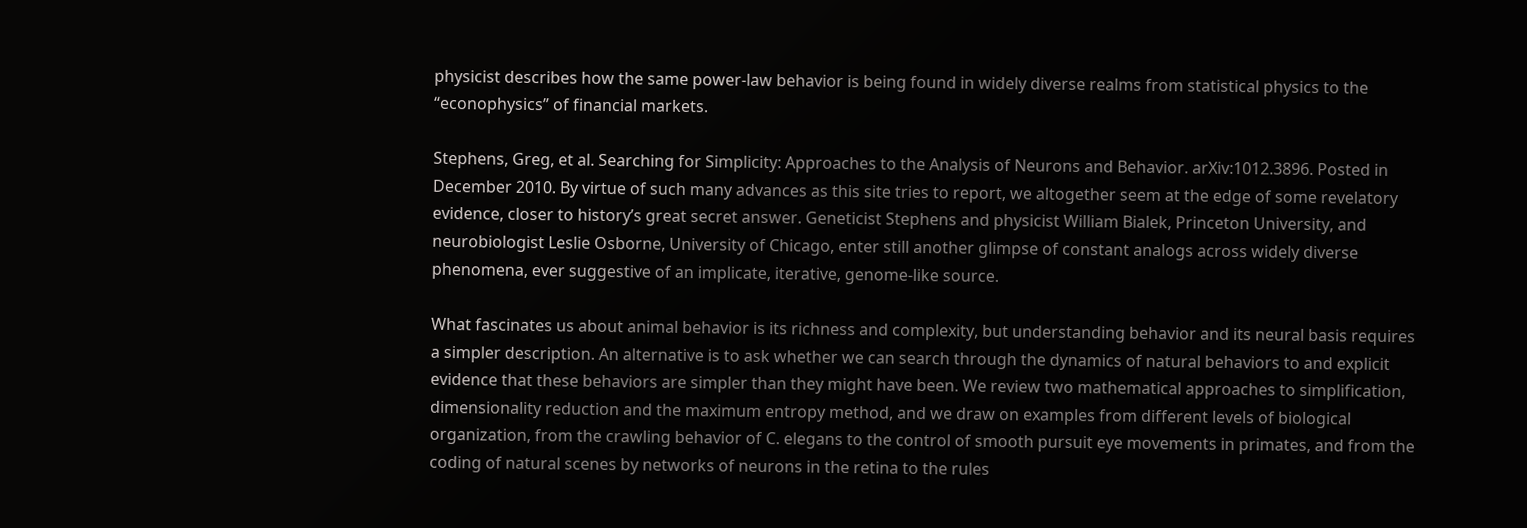physicist describes how the same power-law behavior is being found in widely diverse realms from statistical physics to the “econophysics” of financial markets.

Stephens, Greg, et al. Searching for Simplicity: Approaches to the Analysis of Neurons and Behavior. arXiv:1012.3896. Posted in December 2010. By virtue of such many advances as this site tries to report, we altogether seem at the edge of some revelatory evidence, closer to history’s great secret answer. Geneticist Stephens and physicist William Bialek, Princeton University, and neurobiologist Leslie Osborne, University of Chicago, enter still another glimpse of constant analogs across widely diverse phenomena, ever suggestive of an implicate, iterative, genome-like source.

What fascinates us about animal behavior is its richness and complexity, but understanding behavior and its neural basis requires a simpler description. An alternative is to ask whether we can search through the dynamics of natural behaviors to and explicit evidence that these behaviors are simpler than they might have been. We review two mathematical approaches to simplification, dimensionality reduction and the maximum entropy method, and we draw on examples from different levels of biological organization, from the crawling behavior of C. elegans to the control of smooth pursuit eye movements in primates, and from the coding of natural scenes by networks of neurons in the retina to the rules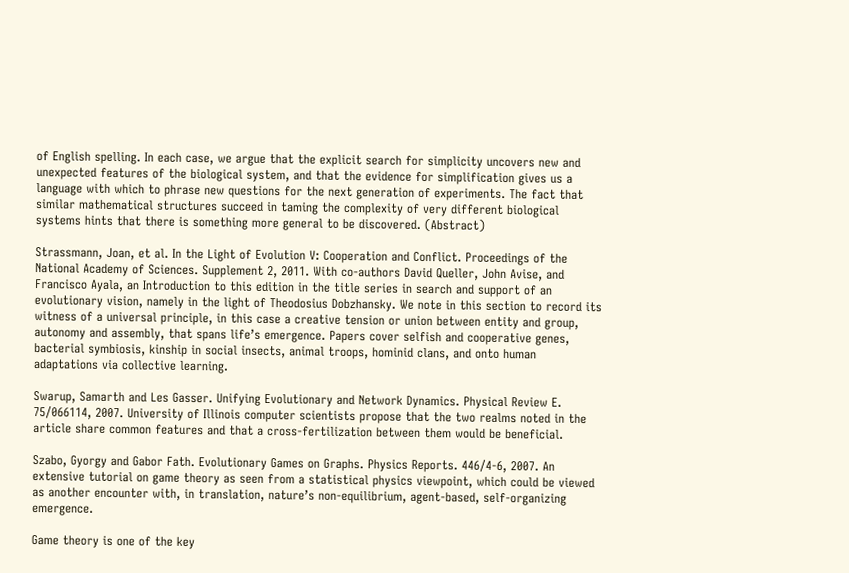of English spelling. In each case, we argue that the explicit search for simplicity uncovers new and unexpected features of the biological system, and that the evidence for simplification gives us a language with which to phrase new questions for the next generation of experiments. The fact that similar mathematical structures succeed in taming the complexity of very different biological systems hints that there is something more general to be discovered. (Abstract)

Strassmann, Joan, et al. In the Light of Evolution V: Cooperation and Conflict. Proceedings of the National Academy of Sciences. Supplement 2, 2011. With co-authors David Queller, John Avise, and Francisco Ayala, an Introduction to this edition in the title series in search and support of an evolutionary vision, namely in the light of Theodosius Dobzhansky. We note in this section to record its witness of a universal principle, in this case a creative tension or union between entity and group, autonomy and assembly, that spans life’s emergence. Papers cover selfish and cooperative genes, bacterial symbiosis, kinship in social insects, animal troops, hominid clans, and onto human adaptations via collective learning.

Swarup, Samarth and Les Gasser. Unifying Evolutionary and Network Dynamics. Physical Review E. 75/066114, 2007. University of Illinois computer scientists propose that the two realms noted in the article share common features and that a cross-fertilization between them would be beneficial.

Szabo, Gyorgy and Gabor Fath. Evolutionary Games on Graphs. Physics Reports. 446/4-6, 2007. An extensive tutorial on game theory as seen from a statistical physics viewpoint, which could be viewed as another encounter with, in translation, nature’s non-equilibrium, agent-based, self-organizing emergence.

Game theory is one of the key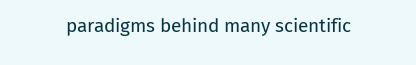paradigms behind many scientific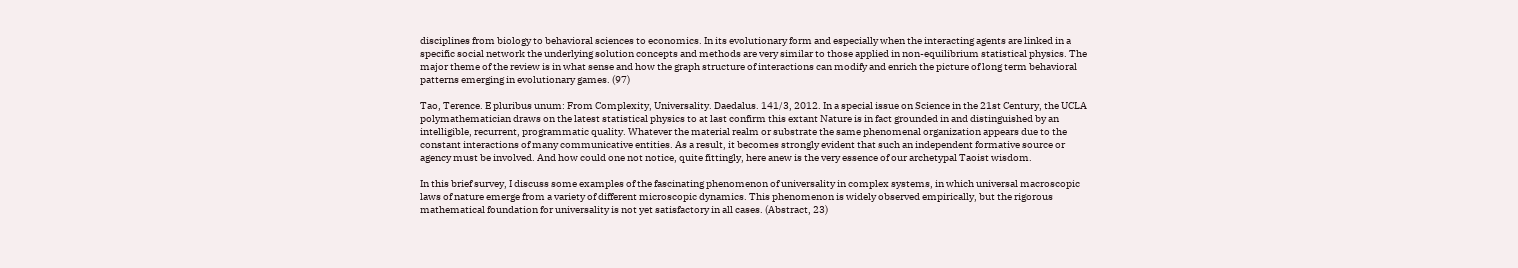disciplines from biology to behavioral sciences to economics. In its evolutionary form and especially when the interacting agents are linked in a specific social network the underlying solution concepts and methods are very similar to those applied in non-equilibrium statistical physics. The major theme of the review is in what sense and how the graph structure of interactions can modify and enrich the picture of long term behavioral patterns emerging in evolutionary games. (97)

Tao, Terence. E pluribus unum: From Complexity, Universality. Daedalus. 141/3, 2012. In a special issue on Science in the 21st Century, the UCLA polymathematician draws on the latest statistical physics to at last confirm this extant Nature is in fact grounded in and distinguished by an intelligible, recurrent, programmatic quality. Whatever the material realm or substrate the same phenomenal organization appears due to the constant interactions of many communicative entities. As a result, it becomes strongly evident that such an independent formative source or agency must be involved. And how could one not notice, quite fittingly, here anew is the very essence of our archetypal Taoist wisdom.

In this brief survey, I discuss some examples of the fascinating phenomenon of universality in complex systems, in which universal macroscopic laws of nature emerge from a variety of different microscopic dynamics. This phenomenon is widely observed empirically, but the rigorous mathematical foundation for universality is not yet satisfactory in all cases. (Abstract, 23)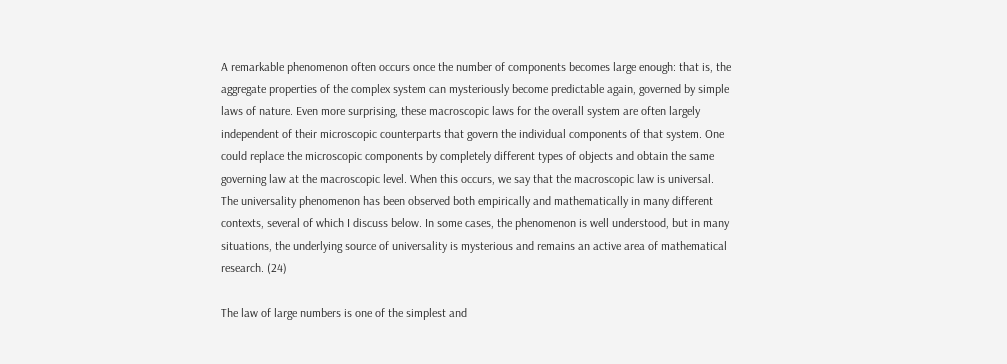A remarkable phenomenon often occurs once the number of components becomes large enough: that is, the aggregate properties of the complex system can mysteriously become predictable again, governed by simple laws of nature. Even more surprising, these macroscopic laws for the overall system are often largely independent of their microscopic counterparts that govern the individual components of that system. One could replace the microscopic components by completely different types of objects and obtain the same governing law at the macroscopic level. When this occurs, we say that the macroscopic law is universal. The universality phenomenon has been observed both empirically and mathematically in many different contexts, several of which I discuss below. In some cases, the phenomenon is well understood, but in many situations, the underlying source of universality is mysterious and remains an active area of mathematical research. (24)

The law of large numbers is one of the simplest and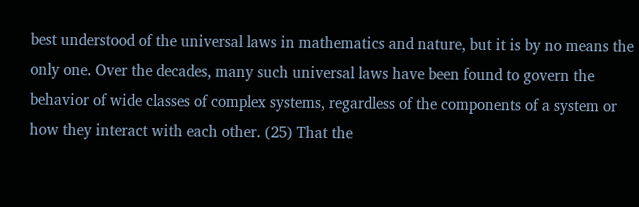best understood of the universal laws in mathematics and nature, but it is by no means the only one. Over the decades, many such universal laws have been found to govern the behavior of wide classes of complex systems, regardless of the components of a system or how they interact with each other. (25) That the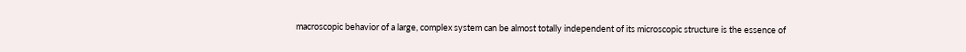macroscopic behavior of a large, complex system can be almost totally independent of its microscopic structure is the essence of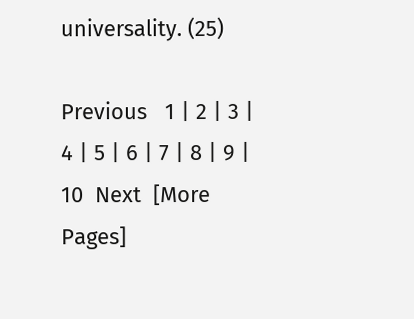universality. (25)

Previous   1 | 2 | 3 | 4 | 5 | 6 | 7 | 8 | 9 | 10  Next  [More Pages]